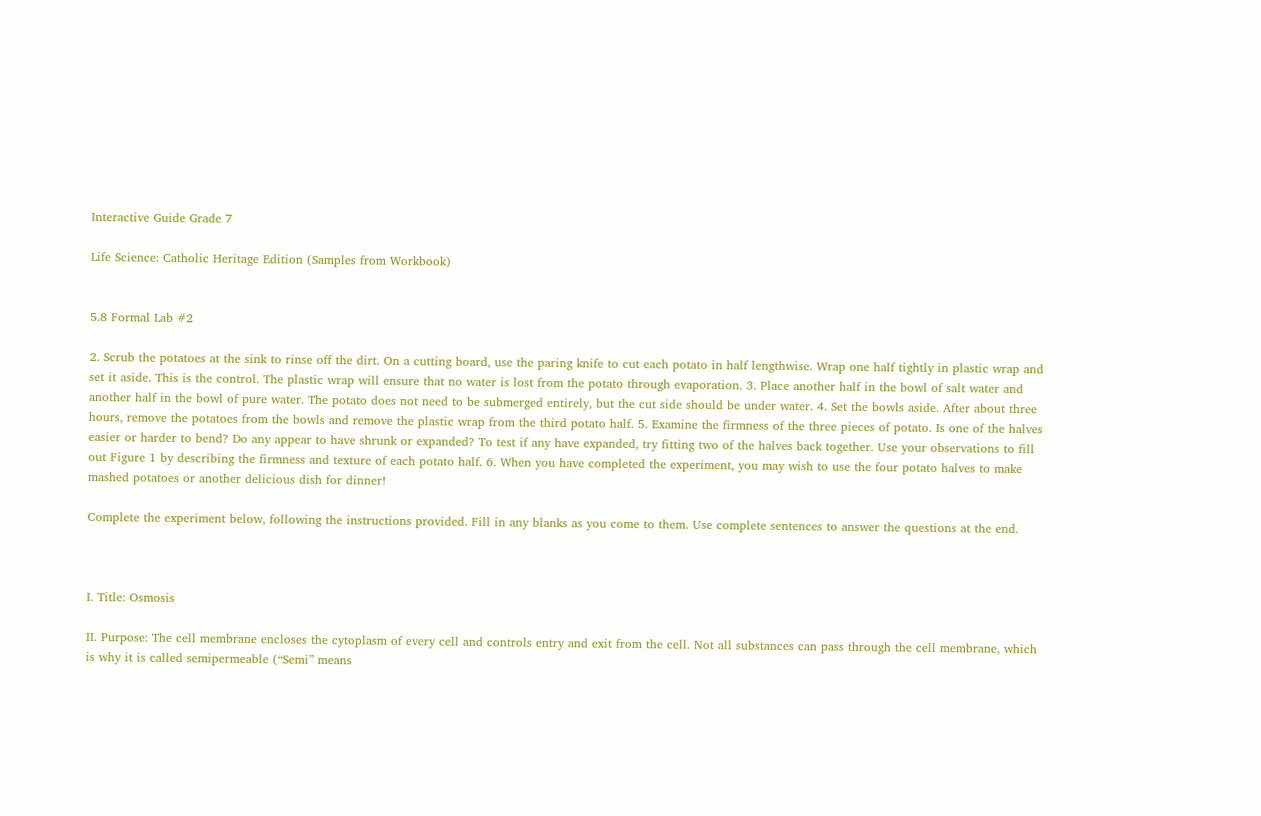Interactive Guide Grade 7

Life Science: Catholic Heritage Edition (Samples from Workbook)


5.8 Formal Lab #2

2. Scrub the potatoes at the sink to rinse off the dirt. On a cutting board, use the paring knife to cut each potato in half lengthwise. Wrap one half tightly in plastic wrap and set it aside. This is the control. The plastic wrap will ensure that no water is lost from the potato through evaporation. 3. Place another half in the bowl of salt water and another half in the bowl of pure water. The potato does not need to be submerged entirely, but the cut side should be under water. 4. Set the bowls aside. After about three hours, remove the potatoes from the bowls and remove the plastic wrap from the third potato half. 5. Examine the firmness of the three pieces of potato. Is one of the halves easier or harder to bend? Do any appear to have shrunk or expanded? To test if any have expanded, try fitting two of the halves back together. Use your observations to fill out Figure 1 by describing the firmness and texture of each potato half. 6. When you have completed the experiment, you may wish to use the four potato halves to make mashed potatoes or another delicious dish for dinner!

Complete the experiment below, following the instructions provided. Fill in any blanks as you come to them. Use complete sentences to answer the questions at the end.



I. Title: Osmosis

II. Purpose: The cell membrane encloses the cytoplasm of every cell and controls entry and exit from the cell. Not all substances can pass through the cell membrane, which is why it is called semipermeable (“Semi” means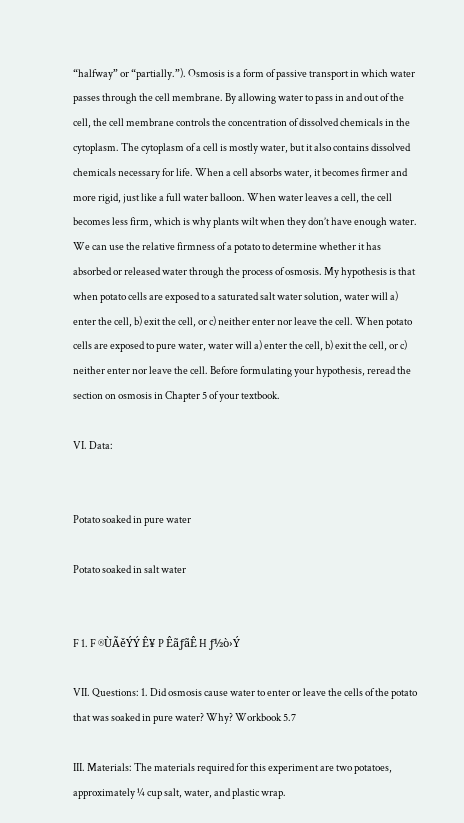“halfway” or “partially.”). Osmosis is a form of passive transport in which water passes through the cell membrane. By allowing water to pass in and out of the cell, the cell membrane controls the concentration of dissolved chemicals in the cytoplasm. The cytoplasm of a cell is mostly water, but it also contains dissolved chemicals necessary for life. When a cell absorbs water, it becomes firmer and more rigid, just like a full water balloon. When water leaves a cell, the cell becomes less firm, which is why plants wilt when they don’t have enough water. We can use the relative firmness of a potato to determine whether it has absorbed or released water through the process of osmosis. My hypothesis is that when potato cells are exposed to a saturated salt water solution, water will a) enter the cell, b) exit the cell, or c) neither enter nor leave the cell. When potato cells are exposed to pure water, water will a) enter the cell, b) exit the cell, or c) neither enter nor leave the cell. Before formulating your hypothesis, reread the section on osmosis in Chapter 5 of your textbook.

VI. Data:


Potato soaked in pure water

Potato soaked in salt water


F 1. F ®ÙÃěÝÝ Ê¥ P ÊãƒãÊ H ƒ½ò›Ý

VII. Questions: 1. Did osmosis cause water to enter or leave the cells of the potato that was soaked in pure water? Why? Workbook 5.7

III. Materials: The materials required for this experiment are two potatoes, approximately ¼ cup salt, water, and plastic wrap.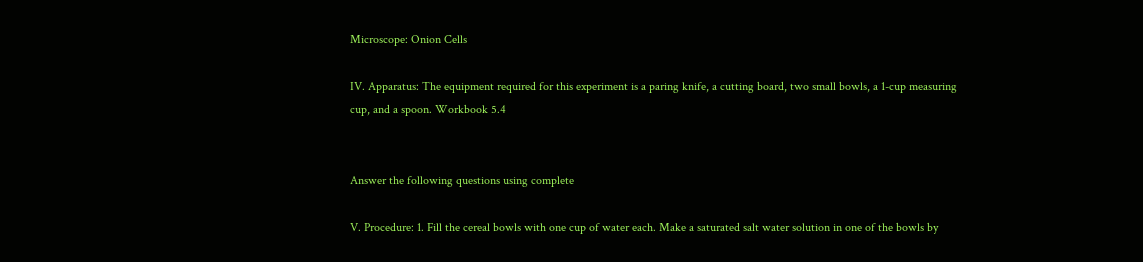Microscope: Onion Cells

IV. Apparatus: The equipment required for this experiment is a paring knife, a cutting board, two small bowls, a 1-cup measuring cup, and a spoon. Workbook 5.4


Answer the following questions using complete

V. Procedure: 1. Fill the cereal bowls with one cup of water each. Make a saturated salt water solution in one of the bowls by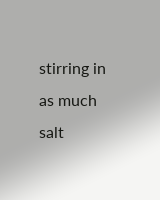stirring in as much salt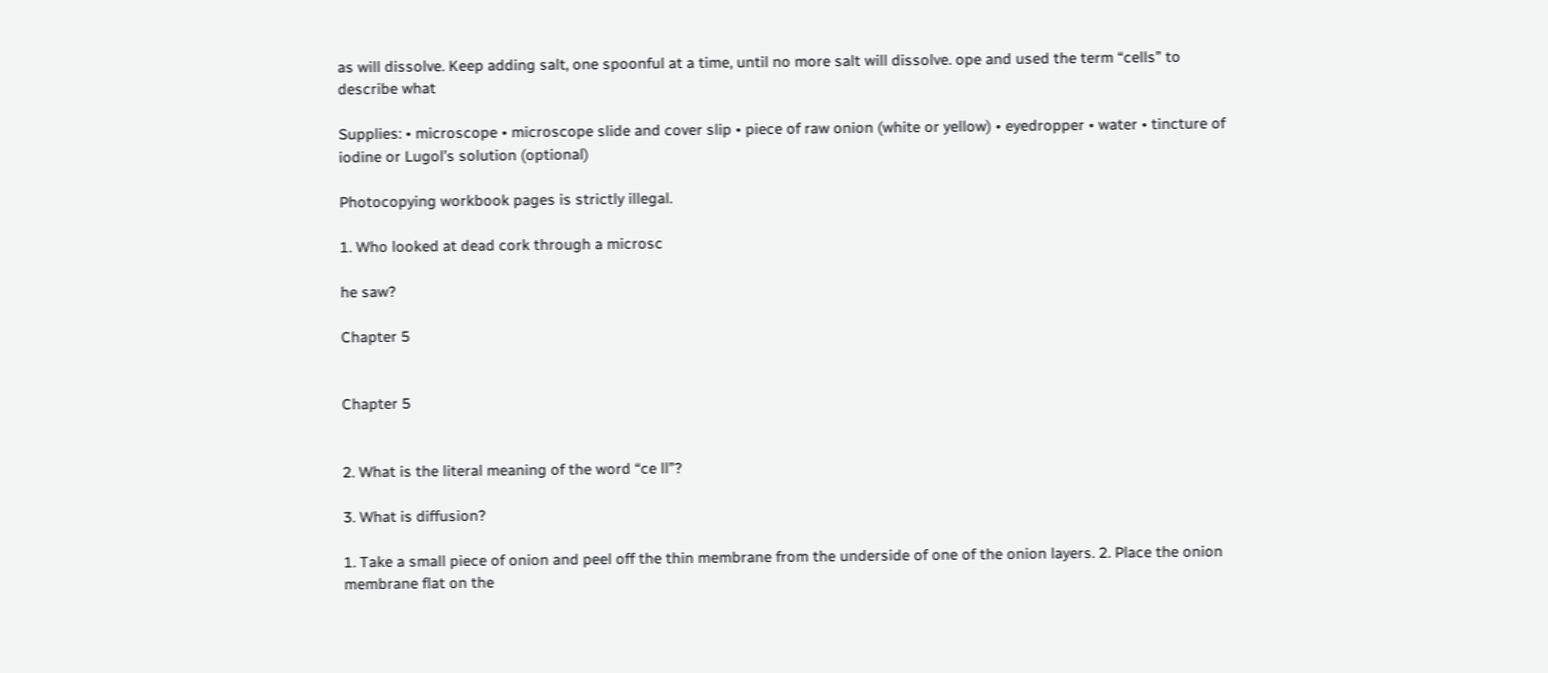as will dissolve. Keep adding salt, one spoonful at a time, until no more salt will dissolve. ope and used the term “cells” to describe what

Supplies: • microscope • microscope slide and cover slip • piece of raw onion (white or yellow) • eyedropper • water • tincture of iodine or Lugol’s solution (optional)

Photocopying workbook pages is strictly illegal.

1. Who looked at dead cork through a microsc

he saw?

Chapter 5


Chapter 5


2. What is the literal meaning of the word “ce ll”?

3. What is diffusion?

1. Take a small piece of onion and peel off the thin membrane from the underside of one of the onion layers. 2. Place the onion membrane flat on the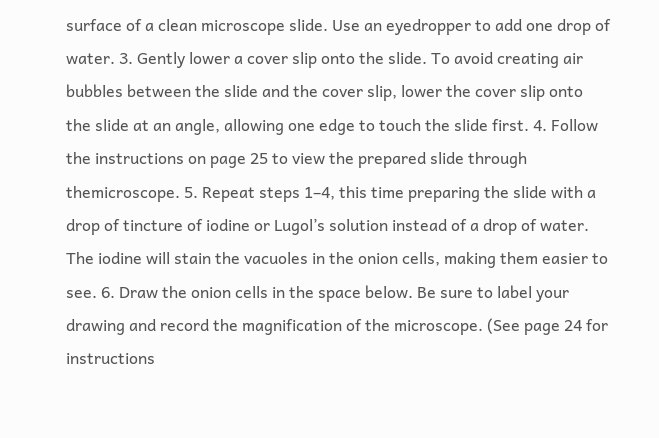surface of a clean microscope slide. Use an eyedropper to add one drop of water. 3. Gently lower a cover slip onto the slide. To avoid creating air bubbles between the slide and the cover slip, lower the cover slip onto the slide at an angle, allowing one edge to touch the slide first. 4. Follow the instructions on page 25 to view the prepared slide through themicroscope. 5. Repeat steps 1–4, this time preparing the slide with a drop of tincture of iodine or Lugol’s solution instead of a drop of water. The iodine will stain the vacuoles in the onion cells, making them easier to see. 6. Draw the onion cells in the space below. Be sure to label your drawing and record the magnification of the microscope. (See page 24 for instructions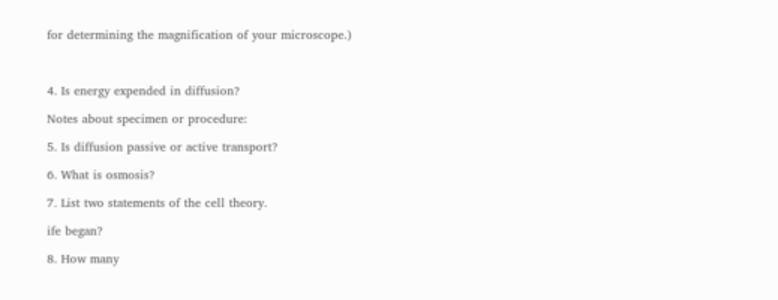for determining the magnification of your microscope.)



4. Is energy expended in diffusion?

Notes about specimen or procedure:

5. Is diffusion passive or active transport?

6. What is osmosis?

7. List two statements of the cell theory.

ife began?

8. How many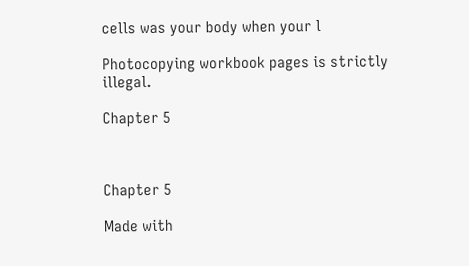cells was your body when your l

Photocopying workbook pages is strictly illegal.

Chapter 5



Chapter 5

Made with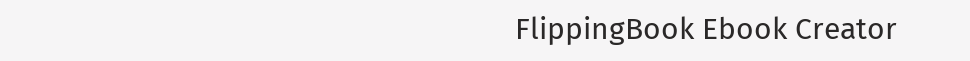FlippingBook Ebook Creator